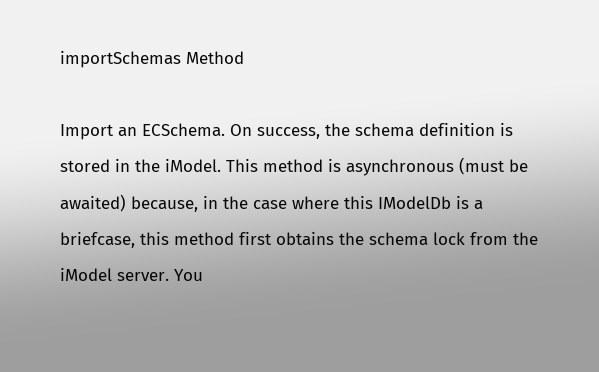importSchemas Method

Import an ECSchema. On success, the schema definition is stored in the iModel. This method is asynchronous (must be awaited) because, in the case where this IModelDb is a briefcase, this method first obtains the schema lock from the iModel server. You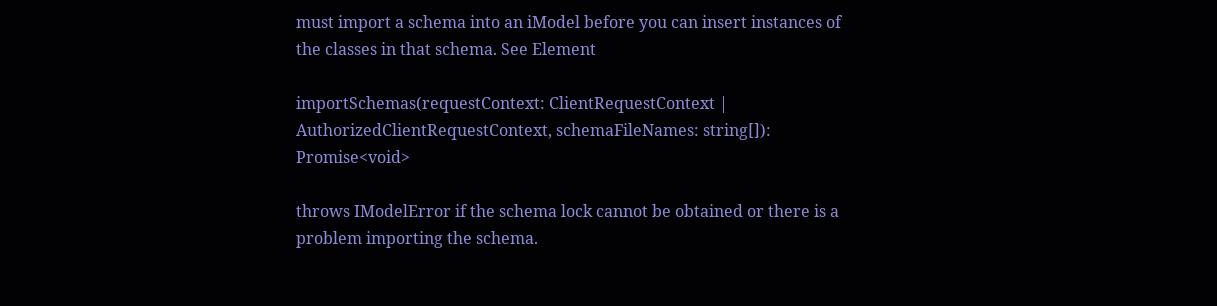must import a schema into an iModel before you can insert instances of the classes in that schema. See Element

importSchemas(requestContext: ClientRequestContext | AuthorizedClientRequestContext, schemaFileNames: string[]): Promise<void>

throws IModelError if the schema lock cannot be obtained or there is a problem importing the schema.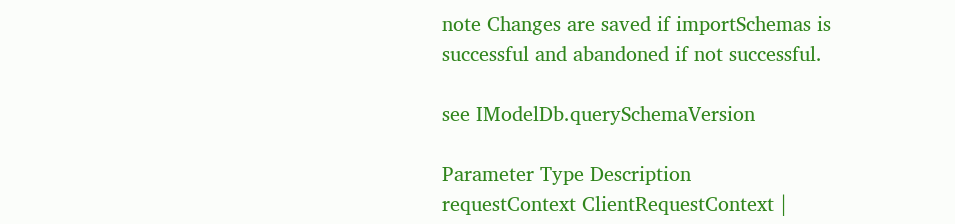note Changes are saved if importSchemas is successful and abandoned if not successful.

see IModelDb.querySchemaVersion

Parameter Type Description
requestContext ClientRequestContext |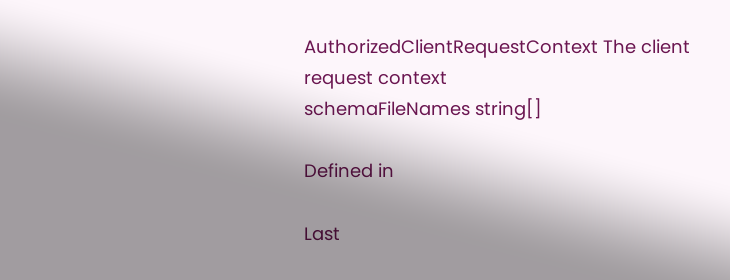AuthorizedClientRequestContext The client request context
schemaFileNames string[]

Defined in

Last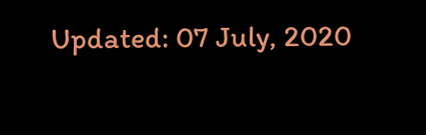Updated: 07 July, 2020